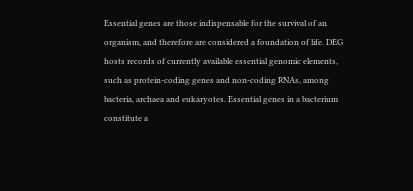Essential genes are those indispensable for the survival of an organism, and therefore are considered a foundation of life. DEG hosts records of currently available essential genomic elements, such as protein-coding genes and non-coding RNAs, among bacteria, archaea and eukaryotes. Essential genes in a bacterium constitute a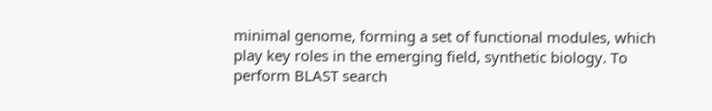minimal genome, forming a set of functional modules, which play key roles in the emerging field, synthetic biology. To perform BLAST search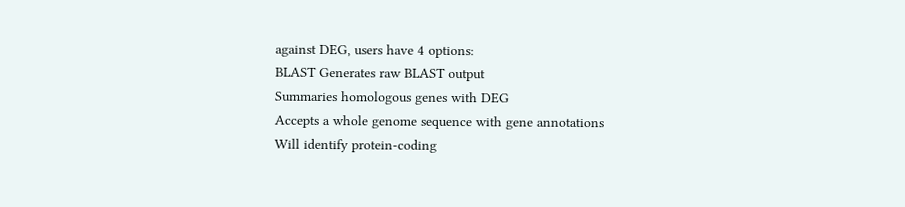against DEG, users have 4 options:
BLAST Generates raw BLAST output
Summaries homologous genes with DEG
Accepts a whole genome sequence with gene annotations
Will identify protein-coding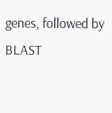genes, followed by BLAST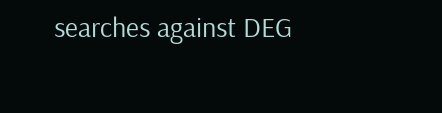searches against DEG